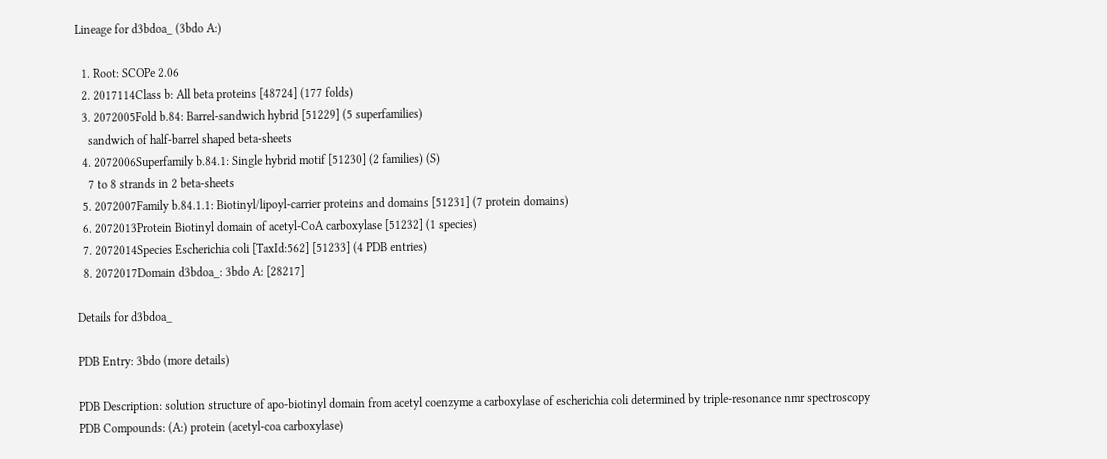Lineage for d3bdoa_ (3bdo A:)

  1. Root: SCOPe 2.06
  2. 2017114Class b: All beta proteins [48724] (177 folds)
  3. 2072005Fold b.84: Barrel-sandwich hybrid [51229] (5 superfamilies)
    sandwich of half-barrel shaped beta-sheets
  4. 2072006Superfamily b.84.1: Single hybrid motif [51230] (2 families) (S)
    7 to 8 strands in 2 beta-sheets
  5. 2072007Family b.84.1.1: Biotinyl/lipoyl-carrier proteins and domains [51231] (7 protein domains)
  6. 2072013Protein Biotinyl domain of acetyl-CoA carboxylase [51232] (1 species)
  7. 2072014Species Escherichia coli [TaxId:562] [51233] (4 PDB entries)
  8. 2072017Domain d3bdoa_: 3bdo A: [28217]

Details for d3bdoa_

PDB Entry: 3bdo (more details)

PDB Description: solution structure of apo-biotinyl domain from acetyl coenzyme a carboxylase of escherichia coli determined by triple-resonance nmr spectroscopy
PDB Compounds: (A:) protein (acetyl-coa carboxylase)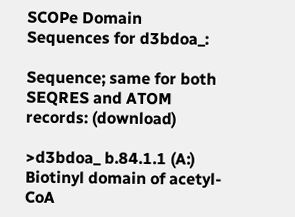SCOPe Domain Sequences for d3bdoa_:

Sequence; same for both SEQRES and ATOM records: (download)

>d3bdoa_ b.84.1.1 (A:) Biotinyl domain of acetyl-CoA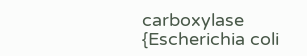carboxylase {Escherichia coli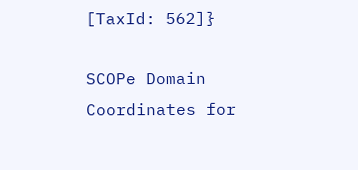[TaxId: 562]}

SCOPe Domain Coordinates for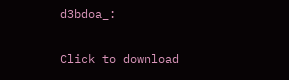d3bdoa_:

Click to download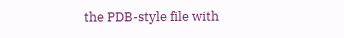the PDB-style file with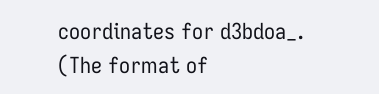coordinates for d3bdoa_.
(The format of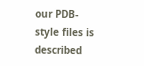our PDB-style files is described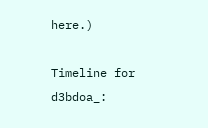here.)

Timeline for d3bdoa_: